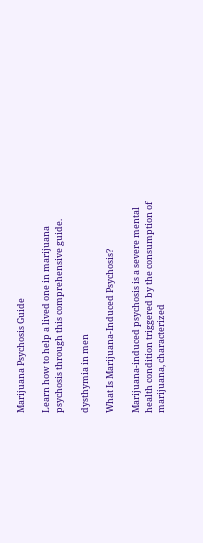Marijuana Psychosis Guide

Learn how to help a lived one in marijuana psychosis through this comprehensive guide.

dysthymia in men

What Is Marijuana-Induced Psychosis?

Marijuana-induced psychosis is a severe mental health condition triggered by the consumption of marijuana, characterized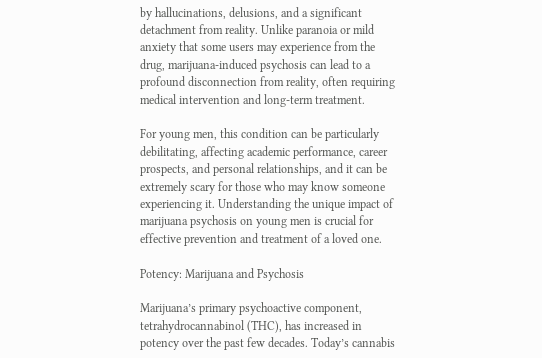by hallucinations, delusions, and a significant detachment from reality. Unlike paranoia or mild anxiety that some users may experience from the drug, marijuana-induced psychosis can lead to a profound disconnection from reality, often requiring medical intervention and long-term treatment.

For young men, this condition can be particularly debilitating, affecting academic performance, career prospects, and personal relationships, and it can be extremely scary for those who may know someone experiencing it. Understanding the unique impact of marijuana psychosis on young men is crucial for effective prevention and treatment of a loved one.

Potency: Marijuana and Psychosis

Marijuana’s primary psychoactive component, tetrahydrocannabinol (THC), has increased in potency over the past few decades. Today’s cannabis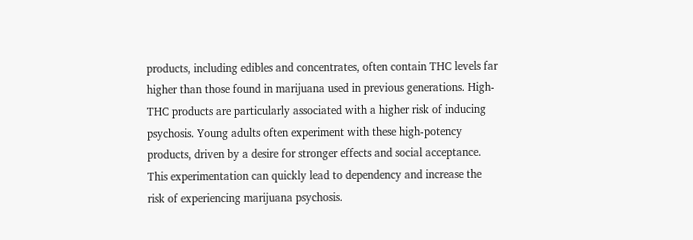products, including edibles and concentrates, often contain THC levels far higher than those found in marijuana used in previous generations. High-THC products are particularly associated with a higher risk of inducing psychosis. Young adults often experiment with these high-potency products, driven by a desire for stronger effects and social acceptance. This experimentation can quickly lead to dependency and increase the risk of experiencing marijuana psychosis.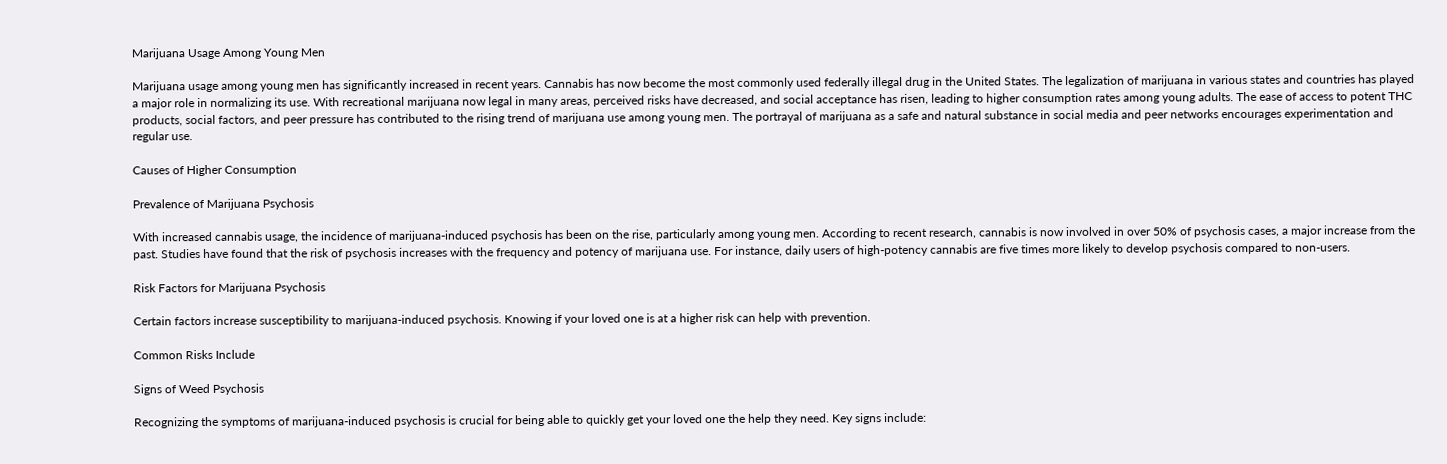Marijuana Usage Among Young Men

Marijuana usage among young men has significantly increased in recent years. Cannabis has now become the most commonly used federally illegal drug in the United States. The legalization of marijuana in various states and countries has played a major role in normalizing its use. With recreational marijuana now legal in many areas, perceived risks have decreased, and social acceptance has risen, leading to higher consumption rates among young adults. The ease of access to potent THC products, social factors, and peer pressure has contributed to the rising trend of marijuana use among young men. The portrayal of marijuana as a safe and natural substance in social media and peer networks encourages experimentation and regular use.

Causes of Higher Consumption

Prevalence of Marijuana Psychosis

With increased cannabis usage, the incidence of marijuana-induced psychosis has been on the rise, particularly among young men. According to recent research, cannabis is now involved in over 50% of psychosis cases, a major increase from the past. Studies have found that the risk of psychosis increases with the frequency and potency of marijuana use. For instance, daily users of high-potency cannabis are five times more likely to develop psychosis compared to non-users.

Risk Factors for Marijuana Psychosis

Certain factors increase susceptibility to marijuana-induced psychosis. Knowing if your loved one is at a higher risk can help with prevention.

Common Risks Include

Signs of Weed Psychosis

Recognizing the symptoms of marijuana-induced psychosis is crucial for being able to quickly get your loved one the help they need. Key signs include: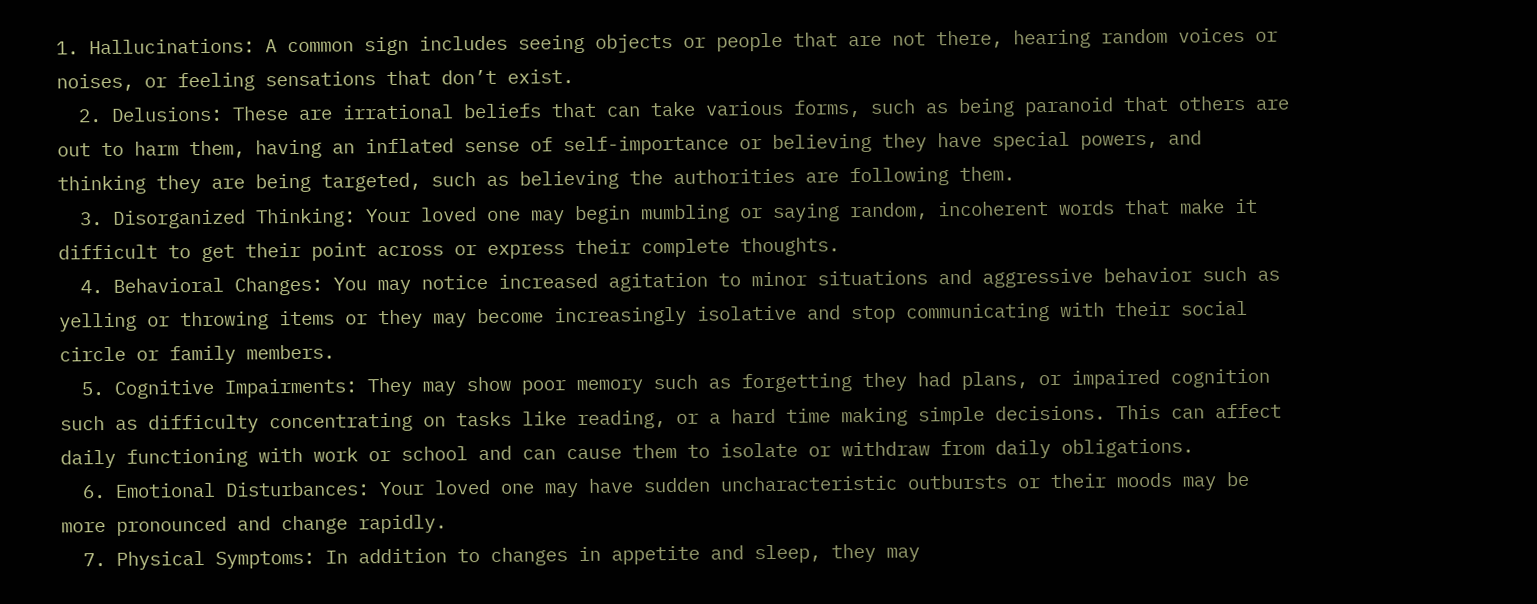1. Hallucinations: A common sign includes seeing objects or people that are not there, hearing random voices or noises, or feeling sensations that don’t exist.
  2. Delusions: These are irrational beliefs that can take various forms, such as being paranoid that others are out to harm them, having an inflated sense of self-importance or believing they have special powers, and thinking they are being targeted, such as believing the authorities are following them.
  3. Disorganized Thinking: Your loved one may begin mumbling or saying random, incoherent words that make it difficult to get their point across or express their complete thoughts.
  4. Behavioral Changes: You may notice increased agitation to minor situations and aggressive behavior such as yelling or throwing items or they may become increasingly isolative and stop communicating with their social circle or family members.
  5. Cognitive Impairments: They may show poor memory such as forgetting they had plans, or impaired cognition such as difficulty concentrating on tasks like reading, or a hard time making simple decisions. This can affect daily functioning with work or school and can cause them to isolate or withdraw from daily obligations.
  6. Emotional Disturbances: Your loved one may have sudden uncharacteristic outbursts or their moods may be more pronounced and change rapidly.
  7. Physical Symptoms: In addition to changes in appetite and sleep, they may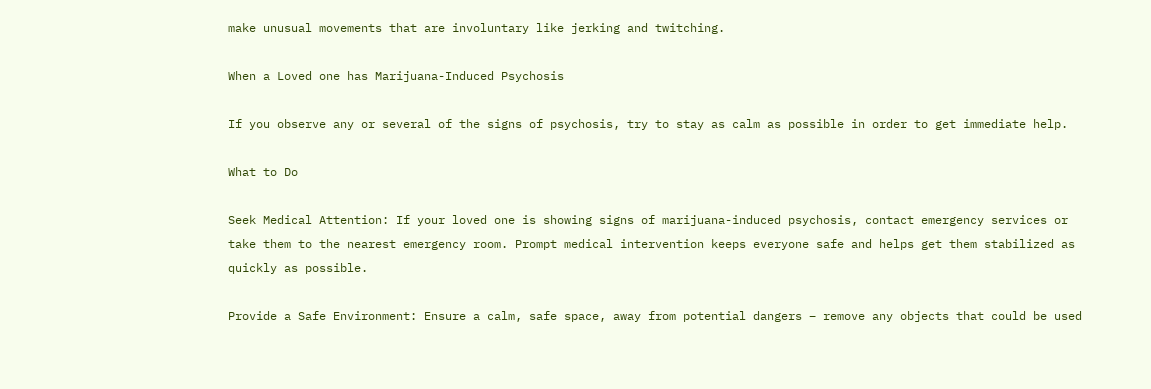make unusual movements that are involuntary like jerking and twitching.

When a Loved one has Marijuana-Induced Psychosis

If you observe any or several of the signs of psychosis, try to stay as calm as possible in order to get immediate help.

What to Do

Seek Medical Attention: If your loved one is showing signs of marijuana-induced psychosis, contact emergency services or take them to the nearest emergency room. Prompt medical intervention keeps everyone safe and helps get them stabilized as quickly as possible.

Provide a Safe Environment: Ensure a calm, safe space, away from potential dangers – remove any objects that could be used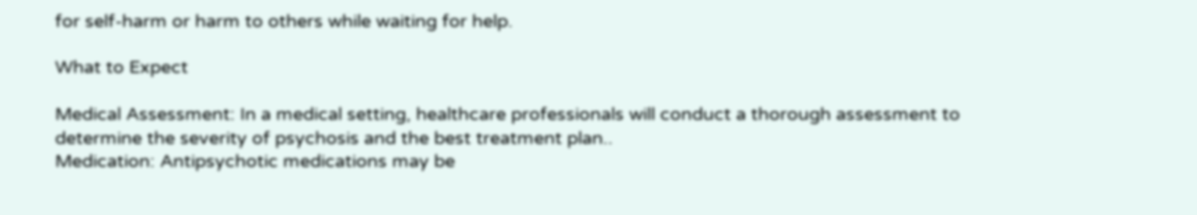for self-harm or harm to others while waiting for help.

What to Expect

Medical Assessment: In a medical setting, healthcare professionals will conduct a thorough assessment to determine the severity of psychosis and the best treatment plan..
Medication: Antipsychotic medications may be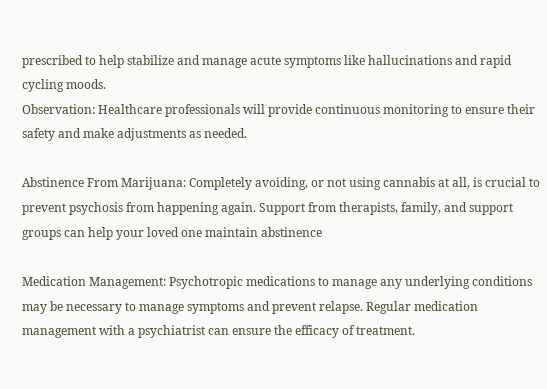prescribed to help stabilize and manage acute symptoms like hallucinations and rapid cycling moods.
Observation: Healthcare professionals will provide continuous monitoring to ensure their safety and make adjustments as needed.

Abstinence From Marijuana: Completely avoiding, or not using cannabis at all, is crucial to prevent psychosis from happening again. Support from therapists, family, and support groups can help your loved one maintain abstinence

Medication Management: Psychotropic medications to manage any underlying conditions may be necessary to manage symptoms and prevent relapse. Regular medication management with a psychiatrist can ensure the efficacy of treatment.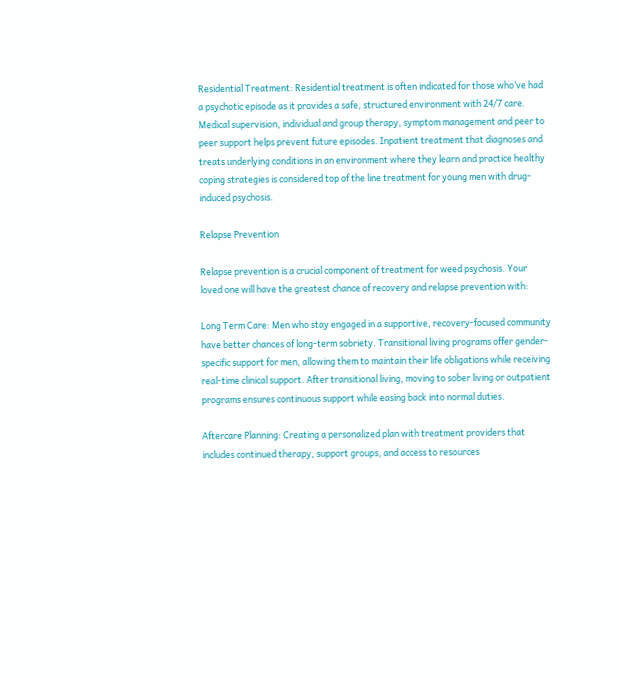Residential Treatment: Residential treatment is often indicated for those who’ve had a psychotic episode as it provides a safe, structured environment with 24/7 care. Medical supervision, individual and group therapy, symptom management and peer to peer support helps prevent future episodes. Inpatient treatment that diagnoses and treats underlying conditions in an environment where they learn and practice healthy coping strategies is considered top of the line treatment for young men with drug-induced psychosis.

Relapse Prevention

Relapse prevention is a crucial component of treatment for weed psychosis. Your loved one will have the greatest chance of recovery and relapse prevention with:

Long Term Care: Men who stay engaged in a supportive, recovery-focused community have better chances of long-term sobriety. Transitional living programs offer gender-specific support for men, allowing them to maintain their life obligations while receiving real-time clinical support. After transitional living, moving to sober living or outpatient programs ensures continuous support while easing back into normal duties.

Aftercare Planning: Creating a personalized plan with treatment providers that includes continued therapy, support groups, and access to resources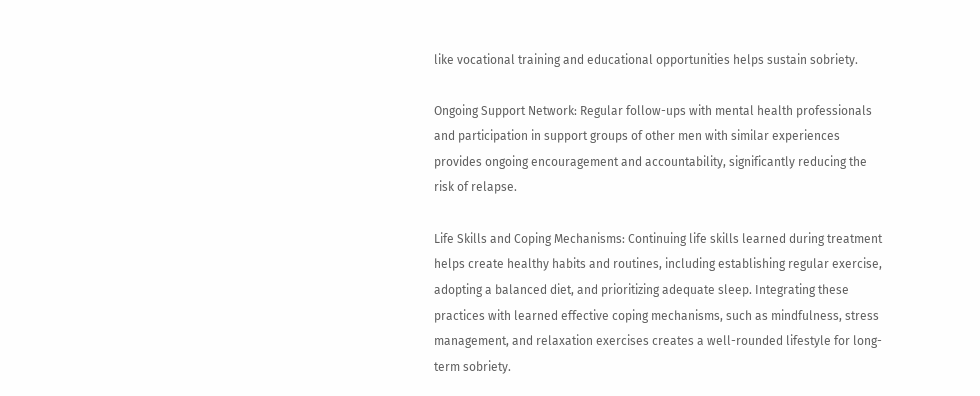like vocational training and educational opportunities helps sustain sobriety.

Ongoing Support Network: Regular follow-ups with mental health professionals and participation in support groups of other men with similar experiences provides ongoing encouragement and accountability, significantly reducing the risk of relapse.

Life Skills and Coping Mechanisms: Continuing life skills learned during treatment helps create healthy habits and routines, including establishing regular exercise, adopting a balanced diet, and prioritizing adequate sleep. Integrating these practices with learned effective coping mechanisms, such as mindfulness, stress management, and relaxation exercises creates a well-rounded lifestyle for long-term sobriety.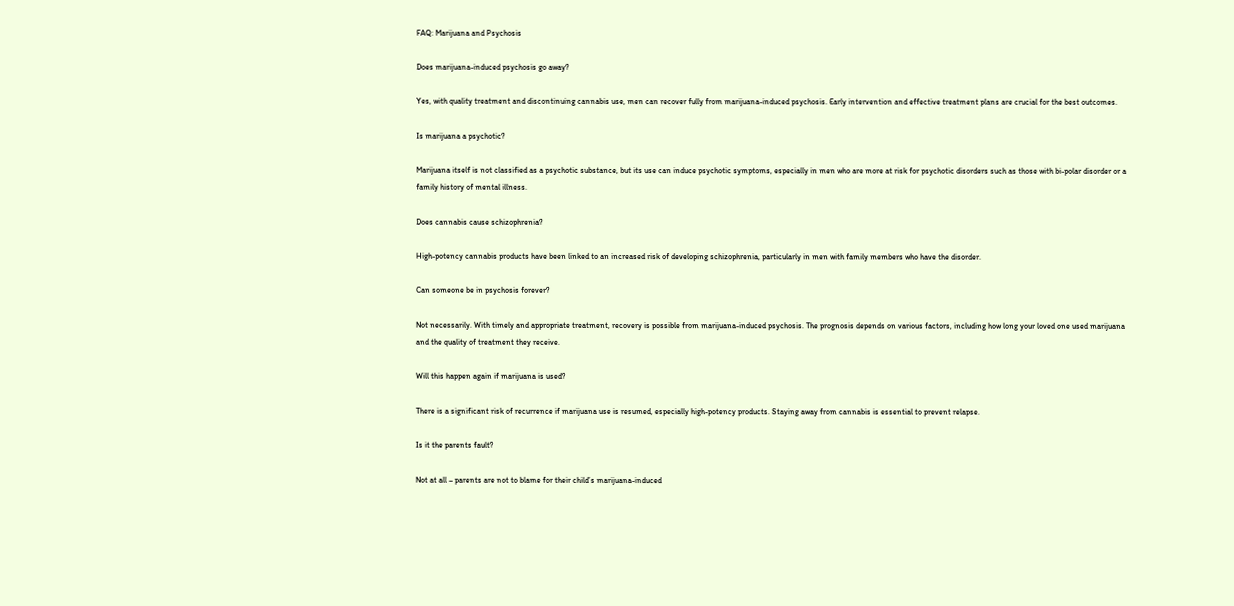FAQ: Marijuana and Psychosis

Does marijuana-induced psychosis go away?

Yes, with quality treatment and discontinuing cannabis use, men can recover fully from marijuana-induced psychosis. Early intervention and effective treatment plans are crucial for the best outcomes.

Is marijuana a psychotic?

Marijuana itself is not classified as a psychotic substance, but its use can induce psychotic symptoms, especially in men who are more at risk for psychotic disorders such as those with bi-polar disorder or a family history of mental illness.

Does cannabis cause schizophrenia?

High-potency cannabis products have been linked to an increased risk of developing schizophrenia, particularly in men with family members who have the disorder.

Can someone be in psychosis forever?

Not necessarily. With timely and appropriate treatment, recovery is possible from marijuana-induced psychosis. The prognosis depends on various factors, including how long your loved one used marijuana and the quality of treatment they receive.

Will this happen again if marijuana is used?

There is a significant risk of recurrence if marijuana use is resumed, especially high-potency products. Staying away from cannabis is essential to prevent relapse.

Is it the parents fault?

Not at all – parents are not to blame for their child’s marijuana-induced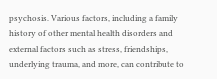psychosis. Various factors, including a family history of other mental health disorders and external factors such as stress, friendships, underlying trauma, and more, can contribute to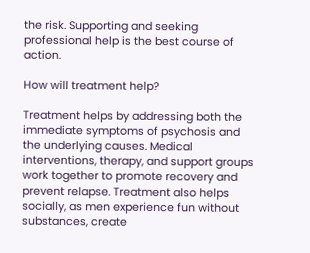the risk. Supporting and seeking professional help is the best course of action.

How will treatment help?

Treatment helps by addressing both the immediate symptoms of psychosis and the underlying causes. Medical interventions, therapy, and support groups work together to promote recovery and prevent relapse. Treatment also helps socially, as men experience fun without substances, create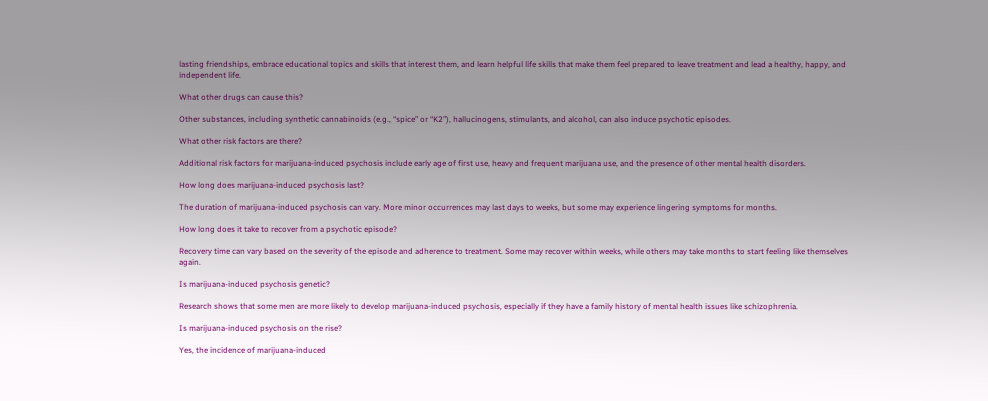lasting friendships, embrace educational topics and skills that interest them, and learn helpful life skills that make them feel prepared to leave treatment and lead a healthy, happy, and independent life.

What other drugs can cause this?

Other substances, including synthetic cannabinoids (e.g., “spice” or “K2”), hallucinogens, stimulants, and alcohol, can also induce psychotic episodes.

What other risk factors are there?

Additional risk factors for marijuana-induced psychosis include early age of first use, heavy and frequent marijuana use, and the presence of other mental health disorders.

How long does marijuana-induced psychosis last?

The duration of marijuana-induced psychosis can vary. More minor occurrences may last days to weeks, but some may experience lingering symptoms for months.

How long does it take to recover from a psychotic episode?

Recovery time can vary based on the severity of the episode and adherence to treatment. Some may recover within weeks, while others may take months to start feeling like themselves again.

Is marijuana-induced psychosis genetic?

Research shows that some men are more likely to develop marijuana-induced psychosis, especially if they have a family history of mental health issues like schizophrenia.

Is marijuana-induced psychosis on the rise?

Yes, the incidence of marijuana-induced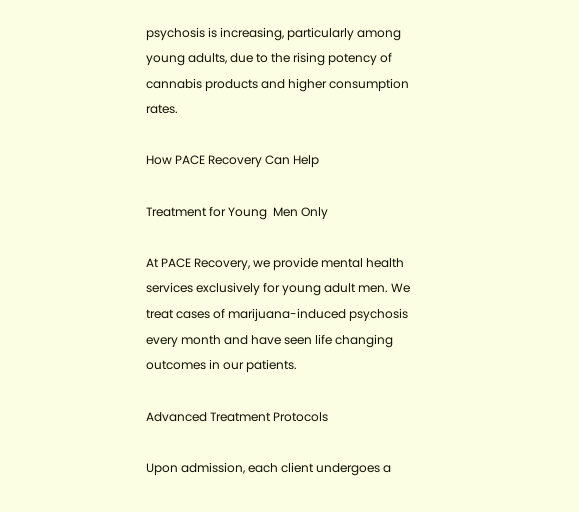psychosis is increasing, particularly among young adults, due to the rising potency of cannabis products and higher consumption rates.

How PACE Recovery Can Help

Treatment for Young  Men Only

At PACE Recovery, we provide mental health services exclusively for young adult men. We treat cases of marijuana-induced psychosis every month and have seen life changing outcomes in our patients.

Advanced Treatment Protocols

Upon admission, each client undergoes a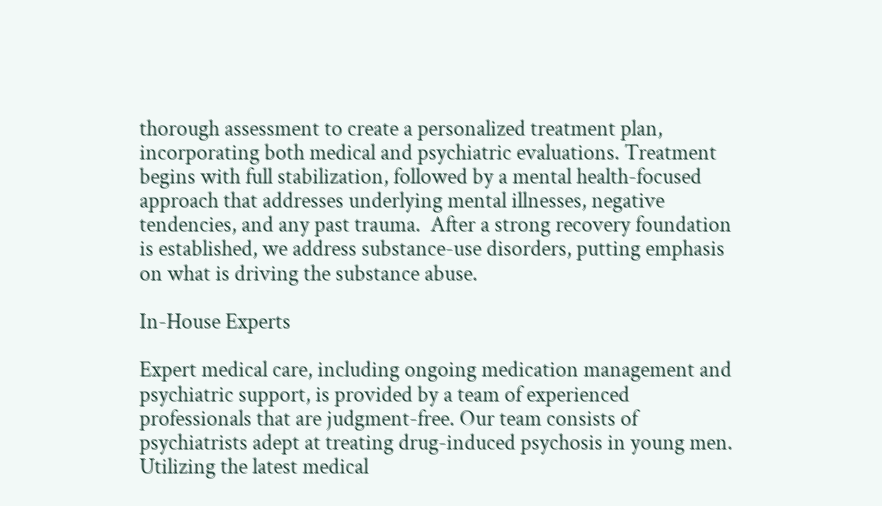thorough assessment to create a personalized treatment plan, incorporating both medical and psychiatric evaluations. Treatment begins with full stabilization, followed by a mental health-focused approach that addresses underlying mental illnesses, negative tendencies, and any past trauma.  After a strong recovery foundation is established, we address substance-use disorders, putting emphasis on what is driving the substance abuse.

In-House Experts

Expert medical care, including ongoing medication management and psychiatric support, is provided by a team of experienced professionals that are judgment-free. Our team consists of psychiatrists adept at treating drug-induced psychosis in young men. Utilizing the latest medical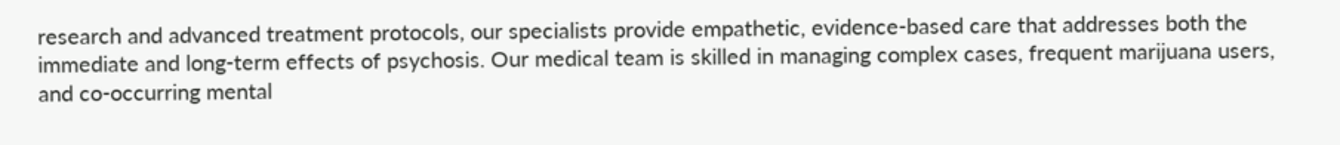research and advanced treatment protocols, our specialists provide empathetic, evidence-based care that addresses both the immediate and long-term effects of psychosis. Our medical team is skilled in managing complex cases, frequent marijuana users, and co-occurring mental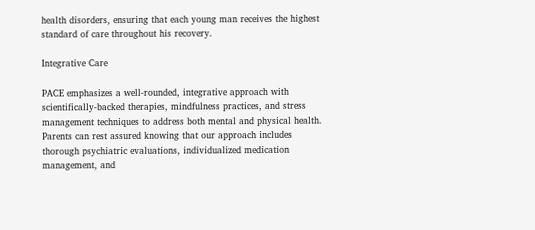health disorders, ensuring that each young man receives the highest standard of care throughout his recovery.

Integrative Care

PACE emphasizes a well-rounded, integrative approach with scientifically-backed therapies, mindfulness practices, and stress management techniques to address both mental and physical health. Parents can rest assured knowing that our approach includes thorough psychiatric evaluations, individualized medication management, and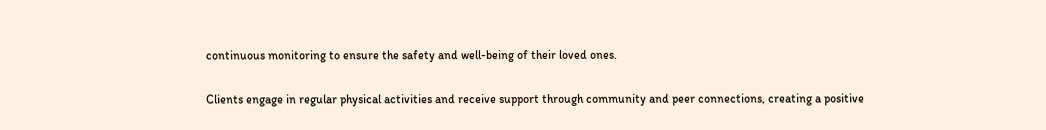continuous monitoring to ensure the safety and well-being of their loved ones.

Clients engage in regular physical activities and receive support through community and peer connections, creating a positive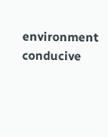environment conducive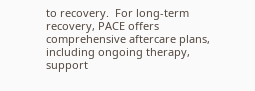to recovery.  For long-term recovery, PACE offers comprehensive aftercare plans, including ongoing therapy, support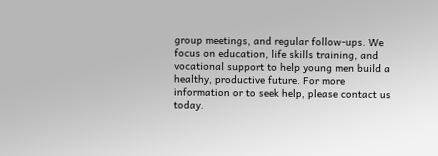group meetings, and regular follow-ups. We focus on education, life skills training, and vocational support to help young men build a healthy, productive future. For more information or to seek help, please contact us today.